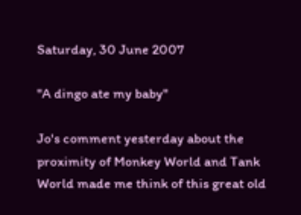Saturday, 30 June 2007

"A dingo ate my baby"

Jo's comment yesterday about the proximity of Monkey World and Tank World made me think of this great old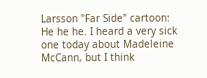Larsson "Far Side" cartoon:
He he he. I heard a very sick one today about Madeleine McCann, but I think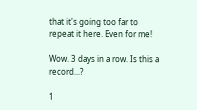that it's going too far to repeat it here. Even for me!

Wow. 3 days in a row. Is this a record...?

1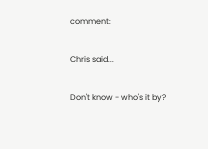comment:

Chris said...

Don't know - who's it by?